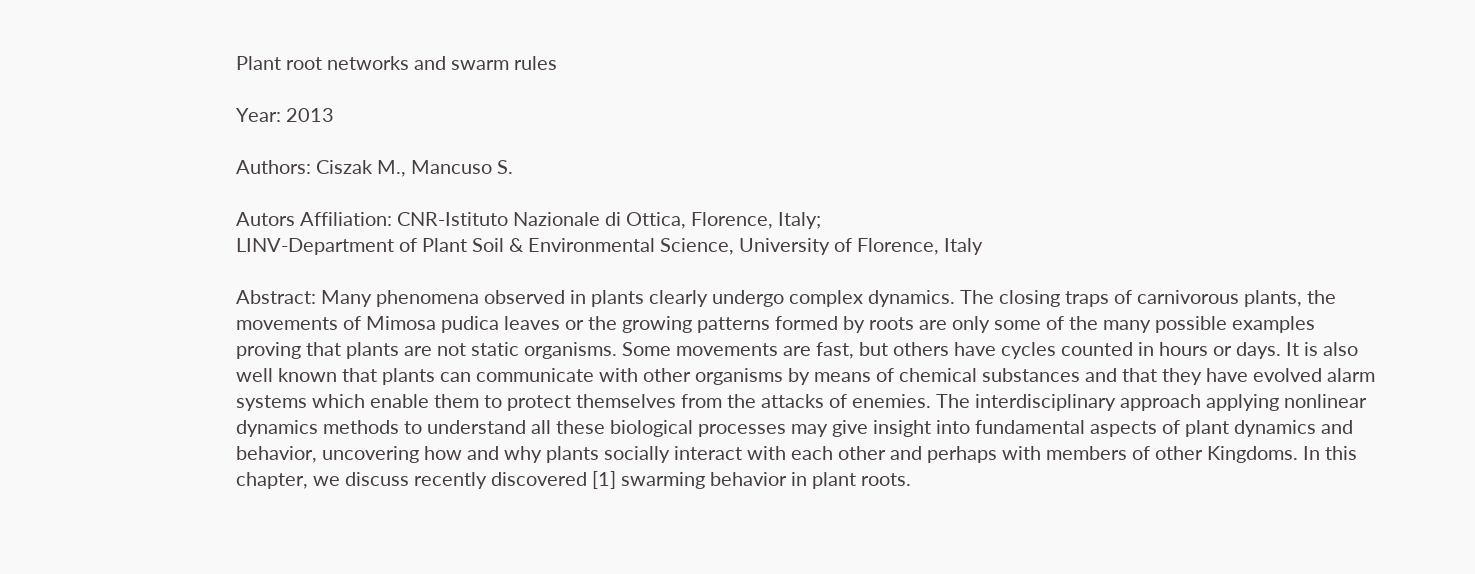Plant root networks and swarm rules

Year: 2013

Authors: Ciszak M., Mancuso S.

Autors Affiliation: CNR-Istituto Nazionale di Ottica, Florence, Italy;
LINV-Department of Plant Soil & Environmental Science, University of Florence, Italy

Abstract: Many phenomena observed in plants clearly undergo complex dynamics. The closing traps of carnivorous plants, the movements of Mimosa pudica leaves or the growing patterns formed by roots are only some of the many possible examples proving that plants are not static organisms. Some movements are fast, but others have cycles counted in hours or days. It is also well known that plants can communicate with other organisms by means of chemical substances and that they have evolved alarm systems which enable them to protect themselves from the attacks of enemies. The interdisciplinary approach applying nonlinear dynamics methods to understand all these biological processes may give insight into fundamental aspects of plant dynamics and behavior, uncovering how and why plants socially interact with each other and perhaps with members of other Kingdoms. In this chapter, we discuss recently discovered [1] swarming behavior in plant roots.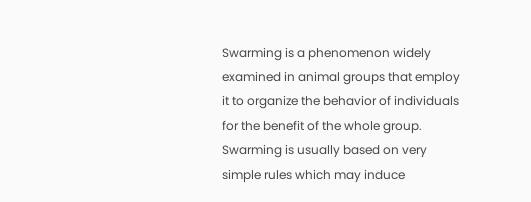Swarming is a phenomenon widely examined in animal groups that employ it to organize the behavior of individuals for the benefit of the whole group. Swarming is usually based on very simple rules which may induce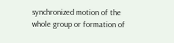synchronized motion of the whole group or formation of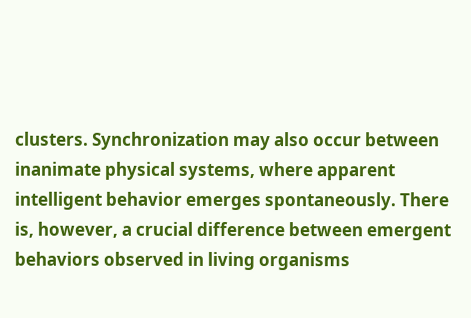clusters. Synchronization may also occur between inanimate physical systems, where apparent intelligent behavior emerges spontaneously. There is, however, a crucial difference between emergent behaviors observed in living organisms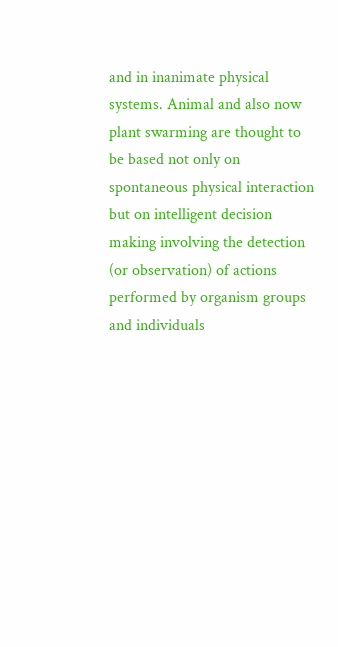and in inanimate physical systems. Animal and also now plant swarming are thought to be based not only on spontaneous physical interaction but on intelligent decision making involving the detection (or observation) of actions performed by organism groups and individuals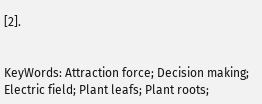[2].


KeyWords: Attraction force; Decision making; Electric field; Plant leafs; Plant roots;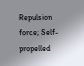Repulsion force; Self-propelled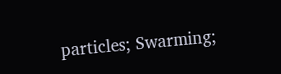particles; Swarming;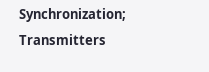Synchronization; Transmitters